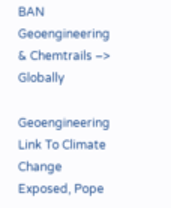BAN Geoengineering & Chemtrails –> Globally

Geoengineering Link To Climate Change Exposed, Pope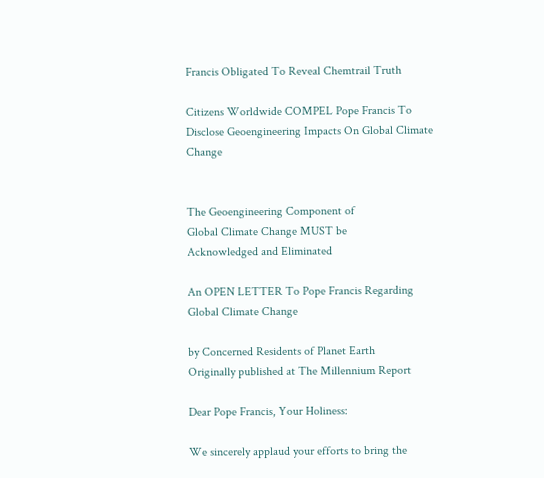Francis Obligated To Reveal Chemtrail Truth

Citizens Worldwide COMPEL Pope Francis To Disclose Geoengineering Impacts On Global Climate Change


The Geoengineering Component of
Global Climate Change MUST be
Acknowledged and Eliminated

An OPEN LETTER To Pope Francis Regarding Global Climate Change

by Concerned Residents of Planet Earth
Originally published at The Millennium Report

Dear Pope Francis, Your Holiness:

We sincerely applaud your efforts to bring the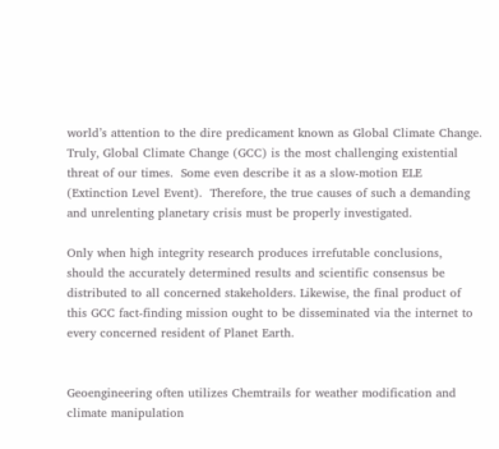world’s attention to the dire predicament known as Global Climate Change.  Truly, Global Climate Change (GCC) is the most challenging existential threat of our times.  Some even describe it as a slow-motion ELE (Extinction Level Event).  Therefore, the true causes of such a demanding and unrelenting planetary crisis must be properly investigated.

Only when high integrity research produces irrefutable conclusions, should the accurately determined results and scientific consensus be distributed to all concerned stakeholders. Likewise, the final product of this GCC fact-finding mission ought to be disseminated via the internet to every concerned resident of Planet Earth.


Geoengineering often utilizes Chemtrails for weather modification and climate manipulation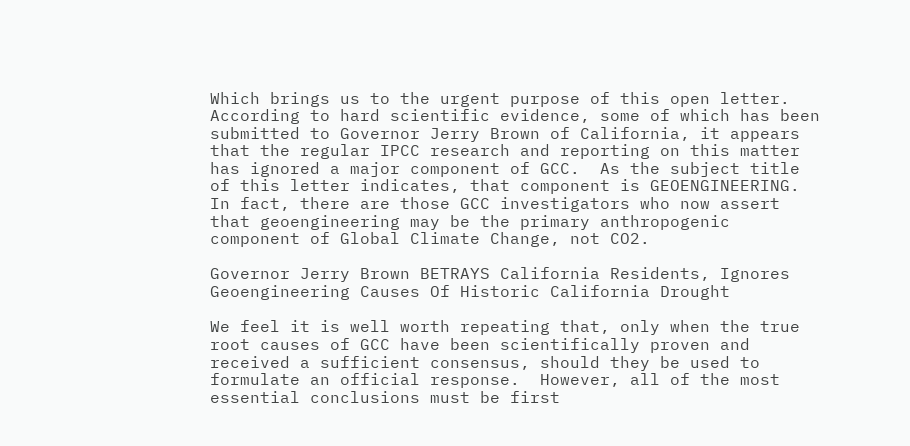Which brings us to the urgent purpose of this open letter.  According to hard scientific evidence, some of which has been submitted to Governor Jerry Brown of California, it appears that the regular IPCC research and reporting on this matter has ignored a major component of GCC.  As the subject title of this letter indicates, that component is GEOENGINEERING.  In fact, there are those GCC investigators who now assert that geoengineering may be the primary anthropogenic component of Global Climate Change, not CO2.

Governor Jerry Brown BETRAYS California Residents, Ignores Geoengineering Causes Of Historic California Drought

We feel it is well worth repeating that, only when the true root causes of GCC have been scientifically proven and received a sufficient consensus, should they be used to formulate an official response.  However, all of the most essential conclusions must be first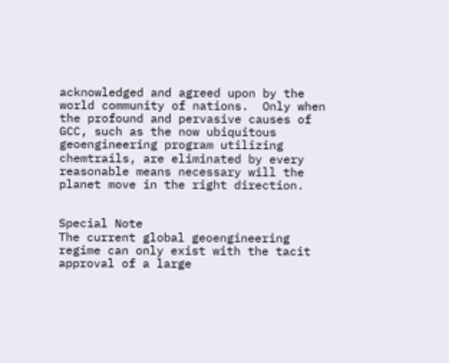acknowledged and agreed upon by the world community of nations.  Only when the profound and pervasive causes of GCC, such as the now ubiquitous geoengineering program utilizing chemtrails, are eliminated by every reasonable means necessary will the planet move in the right direction.


Special Note
The current global geoengineering regime can only exist with the tacit approval of a large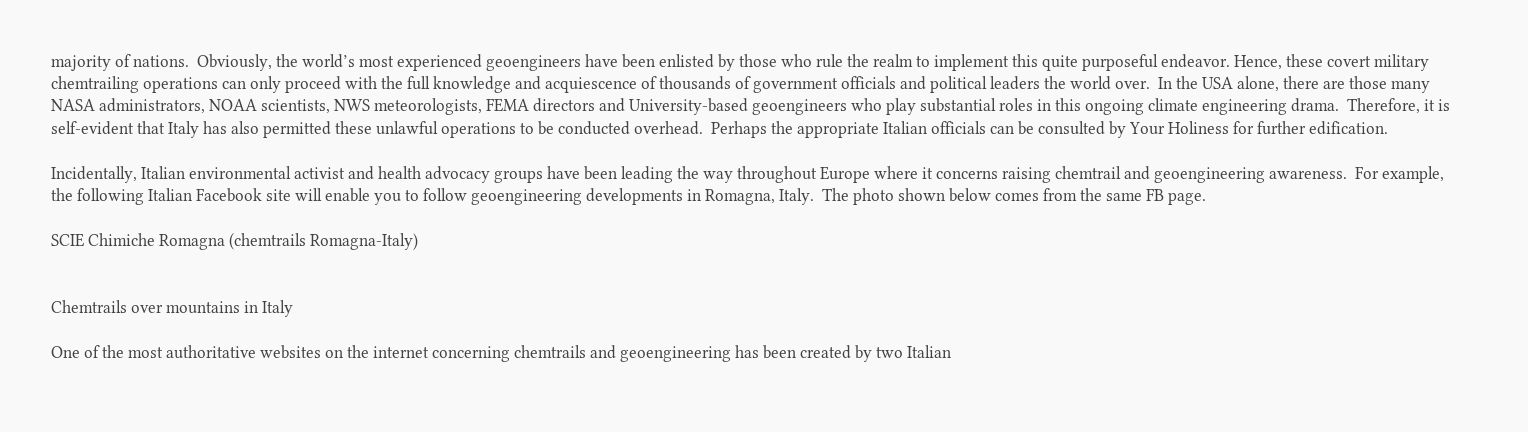majority of nations.  Obviously, the world’s most experienced geoengineers have been enlisted by those who rule the realm to implement this quite purposeful endeavor. Hence, these covert military chemtrailing operations can only proceed with the full knowledge and acquiescence of thousands of government officials and political leaders the world over.  In the USA alone, there are those many NASA administrators, NOAA scientists, NWS meteorologists, FEMA directors and University-based geoengineers who play substantial roles in this ongoing climate engineering drama.  Therefore, it is self-evident that Italy has also permitted these unlawful operations to be conducted overhead.  Perhaps the appropriate Italian officials can be consulted by Your Holiness for further edification.

Incidentally, Italian environmental activist and health advocacy groups have been leading the way throughout Europe where it concerns raising chemtrail and geoengineering awareness.  For example, the following Italian Facebook site will enable you to follow geoengineering developments in Romagna, Italy.  The photo shown below comes from the same FB page.

SCIE Chimiche Romagna (chemtrails Romagna-Italy)


Chemtrails over mountains in Italy

One of the most authoritative websites on the internet concerning chemtrails and geoengineering has been created by two Italian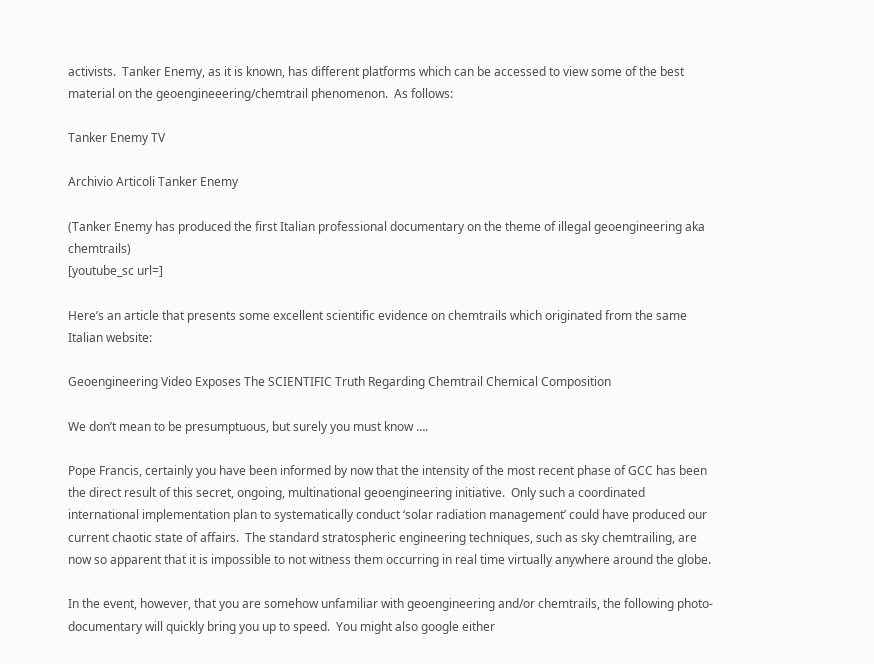activists.  Tanker Enemy, as it is known, has different platforms which can be accessed to view some of the best material on the geoengineeering/chemtrail phenomenon.  As follows:

Tanker Enemy TV

Archivio Articoli Tanker Enemy

(Tanker Enemy has produced the first Italian professional documentary on the theme of illegal geoengineering aka chemtrails)
[youtube_sc url=]

Here’s an article that presents some excellent scientific evidence on chemtrails which originated from the same Italian website:

Geoengineering Video Exposes The SCIENTIFIC Truth Regarding Chemtrail Chemical Composition

We don’t mean to be presumptuous, but surely you must know ….

Pope Francis, certainly you have been informed by now that the intensity of the most recent phase of GCC has been the direct result of this secret, ongoing, multinational geoengineering initiative.  Only such a coordinated international implementation plan to systematically conduct ‘solar radiation management’ could have produced our current chaotic state of affairs.  The standard stratospheric engineering techniques, such as sky chemtrailing, are now so apparent that it is impossible to not witness them occurring in real time virtually anywhere around the globe.

In the event, however, that you are somehow unfamiliar with geoengineering and/or chemtrails, the following photo-documentary will quickly bring you up to speed.  You might also google either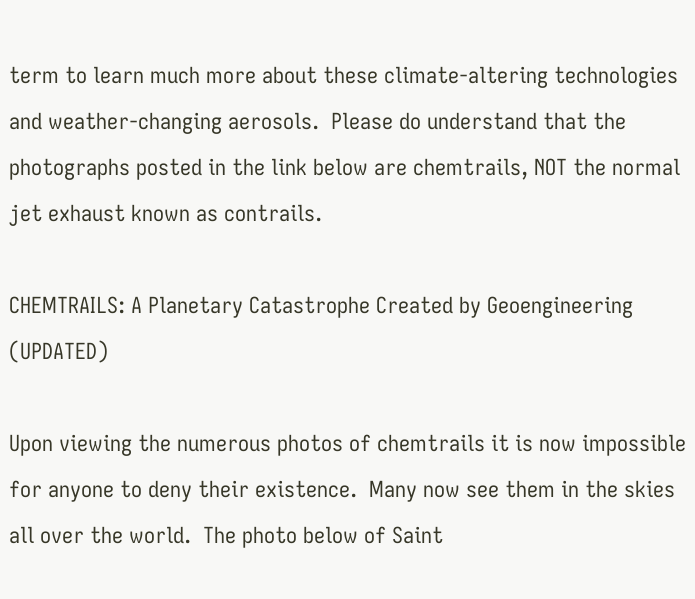term to learn much more about these climate-altering technologies and weather-changing aerosols.  Please do understand that the photographs posted in the link below are chemtrails, NOT the normal jet exhaust known as contrails.

CHEMTRAILS: A Planetary Catastrophe Created by Geoengineering (UPDATED)

Upon viewing the numerous photos of chemtrails it is now impossible for anyone to deny their existence.  Many now see them in the skies all over the world.  The photo below of Saint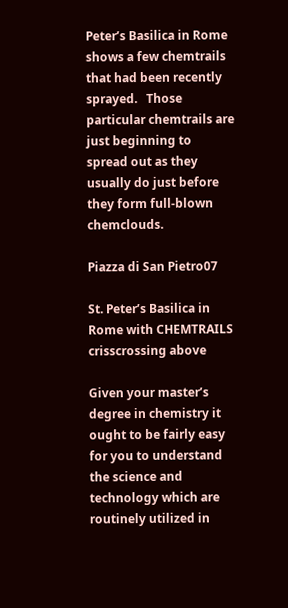Peter’s Basilica in Rome shows a few chemtrails that had been recently sprayed.   Those particular chemtrails are just beginning to spread out as they usually do just before they form full-blown chemclouds.

Piazza di San Pietro07

St. Peter’s Basilica in Rome with CHEMTRAILS crisscrossing above

Given your master’s degree in chemistry it ought to be fairly easy for you to understand the science and technology which are routinely utilized in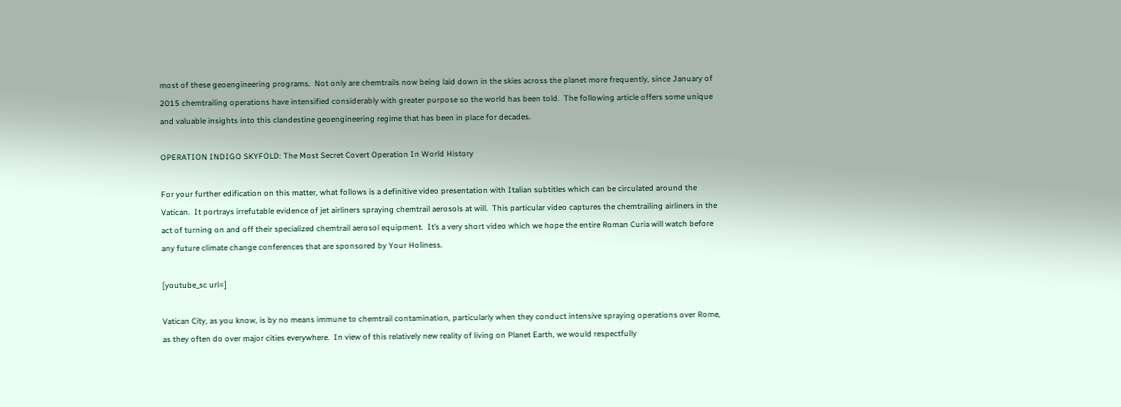most of these geoengineering programs.  Not only are chemtrails now being laid down in the skies across the planet more frequently, since January of 2015 chemtrailing operations have intensified considerably with greater purpose so the world has been told.  The following article offers some unique and valuable insights into this clandestine geoengineering regime that has been in place for decades.

OPERATION INDIGO SKYFOLD: The Most Secret Covert Operation In World History

For your further edification on this matter, what follows is a definitive video presentation with Italian subtitles which can be circulated around the Vatican.  It portrays irrefutable evidence of jet airliners spraying chemtrail aerosols at will.  This particular video captures the chemtrailing airliners in the act of turning on and off their specialized chemtrail aerosol equipment.  It’s a very short video which we hope the entire Roman Curia will watch before any future climate change conferences that are sponsored by Your Holiness.

[youtube_sc url=]

Vatican City, as you know, is by no means immune to chemtrail contamination, particularly when they conduct intensive spraying operations over Rome, as they often do over major cities everywhere.  In view of this relatively new reality of living on Planet Earth, we would respectfully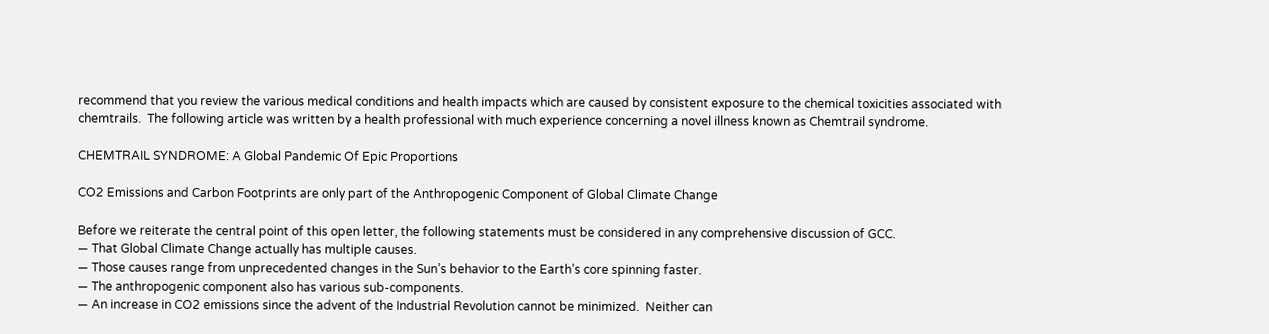recommend that you review the various medical conditions and health impacts which are caused by consistent exposure to the chemical toxicities associated with chemtrails.  The following article was written by a health professional with much experience concerning a novel illness known as Chemtrail syndrome.

CHEMTRAIL SYNDROME: A Global Pandemic Of Epic Proportions

CO2 Emissions and Carbon Footprints are only part of the Anthropogenic Component of Global Climate Change

Before we reiterate the central point of this open letter, the following statements must be considered in any comprehensive discussion of GCC.
— That Global Climate Change actually has multiple causes.
— Those causes range from unprecedented changes in the Sun’s behavior to the Earth’s core spinning faster.
— The anthropogenic component also has various sub-components.
— An increase in CO2 emissions since the advent of the Industrial Revolution cannot be minimized.  Neither can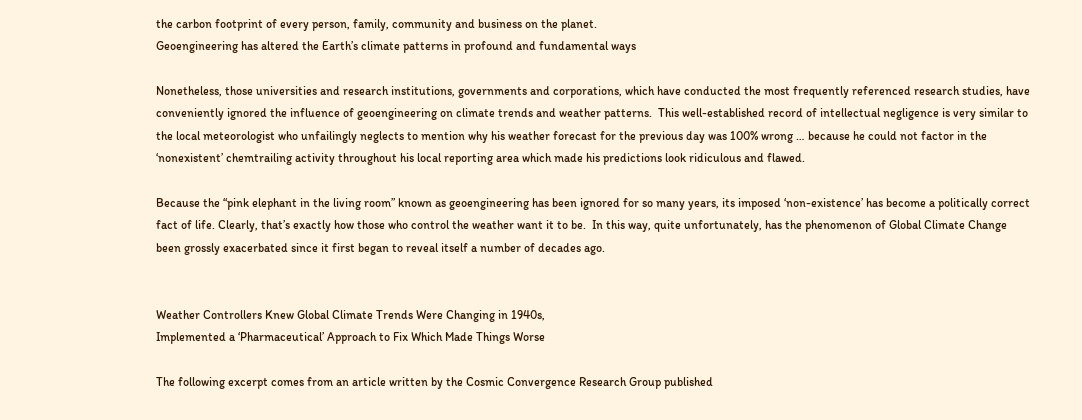the carbon footprint of every person, family, community and business on the planet.
Geoengineering has altered the Earth’s climate patterns in profound and fundamental ways

Nonetheless, those universities and research institutions, governments and corporations, which have conducted the most frequently referenced research studies, have conveniently ignored the influence of geoengineering on climate trends and weather patterns.  This well-established record of intellectual negligence is very similar to the local meteorologist who unfailingly neglects to mention why his weather forecast for the previous day was 100% wrong … because he could not factor in the ‘nonexistent’ chemtrailing activity throughout his local reporting area which made his predictions look ridiculous and flawed.

Because the “pink elephant in the living room” known as geoengineering has been ignored for so many years, its imposed ‘non-existence’ has become a politically correct fact of life. Clearly, that’s exactly how those who control the weather want it to be.  In this way, quite unfortunately, has the phenomenon of Global Climate Change been grossly exacerbated since it first began to reveal itself a number of decades ago.


Weather Controllers Knew Global Climate Trends Were Changing in 1940s,
Implemented a ‘Pharmaceutical’ Approach to Fix Which Made Things Worse

The following excerpt comes from an article written by the Cosmic Convergence Research Group published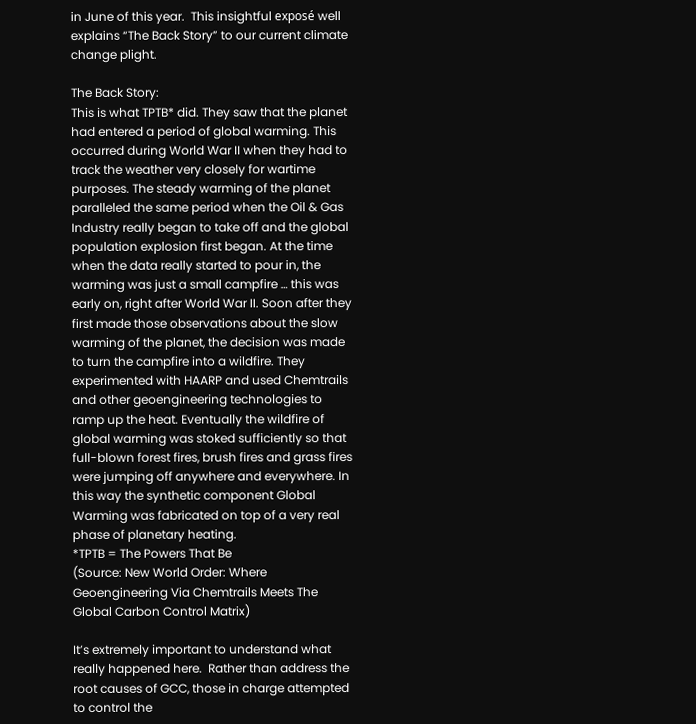in June of this year.  This insightful exposé well explains “The Back Story” to our current climate change plight.

The Back Story:
This is what TPTB* did. They saw that the planet had entered a period of global warming. This occurred during World War II when they had to track the weather very closely for wartime purposes. The steady warming of the planet paralleled the same period when the Oil & Gas Industry really began to take off and the global population explosion first began. At the time when the data really started to pour in, the warming was just a small campfire … this was early on, right after World War II. Soon after they first made those observations about the slow warming of the planet, the decision was made to turn the campfire into a wildfire. They experimented with HAARP and used Chemtrails and other geoengineering technologies to ramp up the heat. Eventually the wildfire of global warming was stoked sufficiently so that full-blown forest fires, brush fires and grass fires were jumping off anywhere and everywhere. In this way the synthetic component Global Warming was fabricated on top of a very real phase of planetary heating.
*TPTB = The Powers That Be
(Source: New World Order: Where Geoengineering Via Chemtrails Meets The Global Carbon Control Matrix)

It’s extremely important to understand what really happened here.  Rather than address the root causes of GCC, those in charge attempted to control the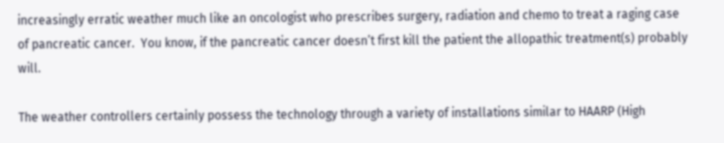increasingly erratic weather much like an oncologist who prescribes surgery, radiation and chemo to treat a raging case of pancreatic cancer.  You know, if the pancreatic cancer doesn’t first kill the patient the allopathic treatment(s) probably will.

The weather controllers certainly possess the technology through a variety of installations similar to HAARP (High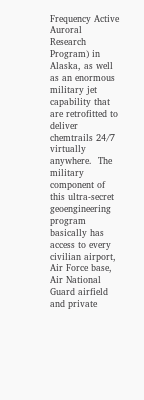Frequency Active Auroral Research Program) in Alaska, as well as an enormous military jet capability that are retrofitted to deliver chemtrails 24/7 virtually anywhere.  The military component of this ultra-secret geoengineering program basically has access to every civilian airport, Air Force base, Air National Guard airfield and private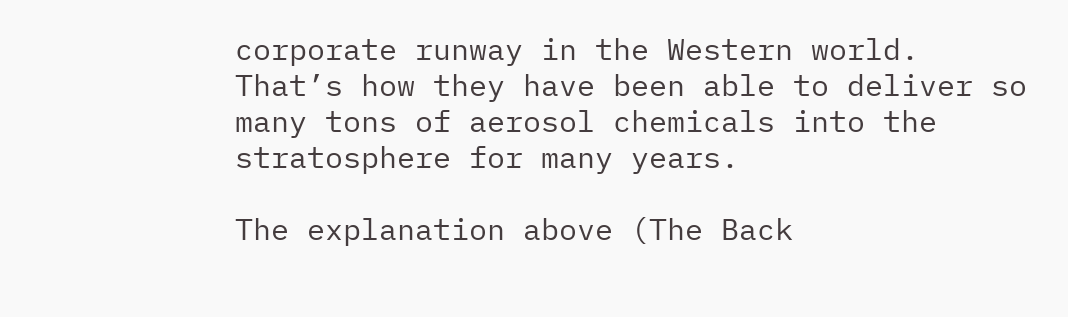corporate runway in the Western world.  That’s how they have been able to deliver so many tons of aerosol chemicals into the stratosphere for many years.

The explanation above (The Back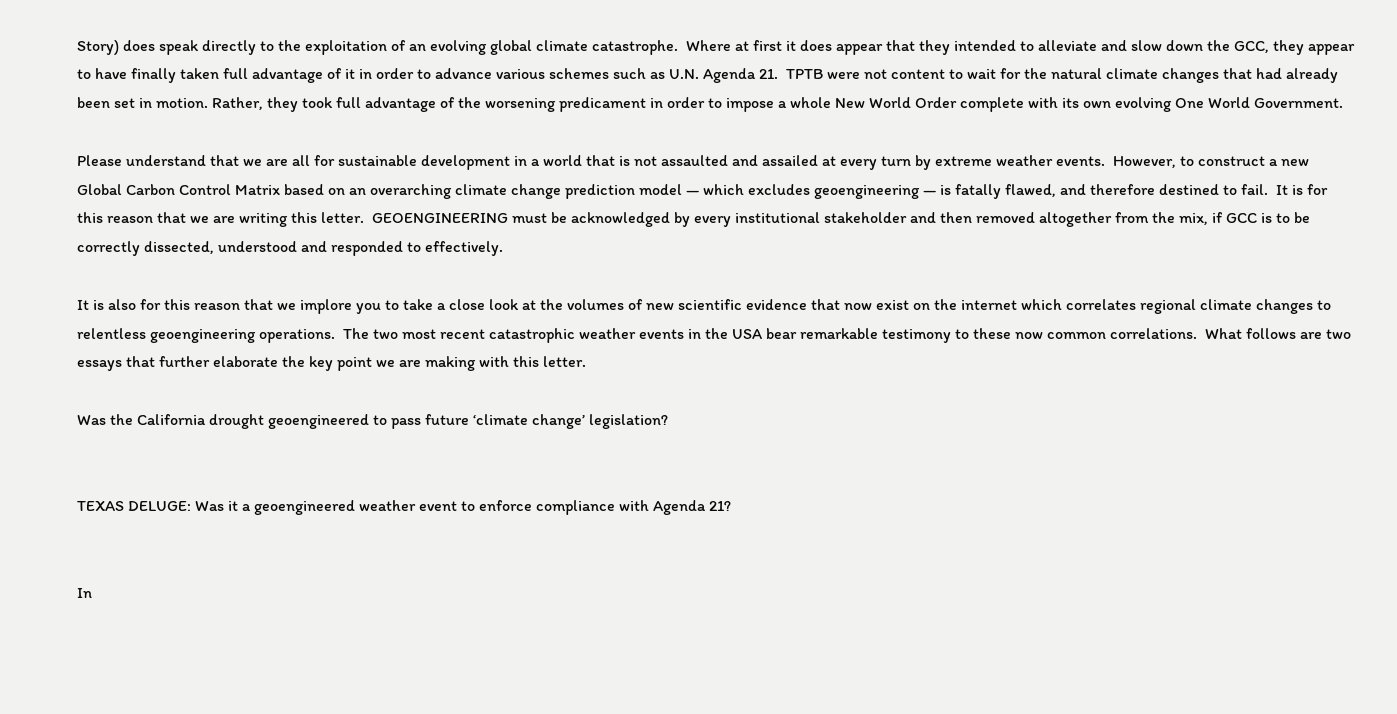Story) does speak directly to the exploitation of an evolving global climate catastrophe.  Where at first it does appear that they intended to alleviate and slow down the GCC, they appear to have finally taken full advantage of it in order to advance various schemes such as U.N. Agenda 21.  TPTB were not content to wait for the natural climate changes that had already been set in motion. Rather, they took full advantage of the worsening predicament in order to impose a whole New World Order complete with its own evolving One World Government.

Please understand that we are all for sustainable development in a world that is not assaulted and assailed at every turn by extreme weather events.  However, to construct a new Global Carbon Control Matrix based on an overarching climate change prediction model — which excludes geoengineering — is fatally flawed, and therefore destined to fail.  It is for this reason that we are writing this letter.  GEOENGINEERING must be acknowledged by every institutional stakeholder and then removed altogether from the mix, if GCC is to be correctly dissected, understood and responded to effectively.

It is also for this reason that we implore you to take a close look at the volumes of new scientific evidence that now exist on the internet which correlates regional climate changes to relentless geoengineering operations.  The two most recent catastrophic weather events in the USA bear remarkable testimony to these now common correlations.  What follows are two essays that further elaborate the key point we are making with this letter.

Was the California drought geoengineered to pass future ‘climate change’ legislation?


TEXAS DELUGE: Was it a geoengineered weather event to enforce compliance with Agenda 21?


In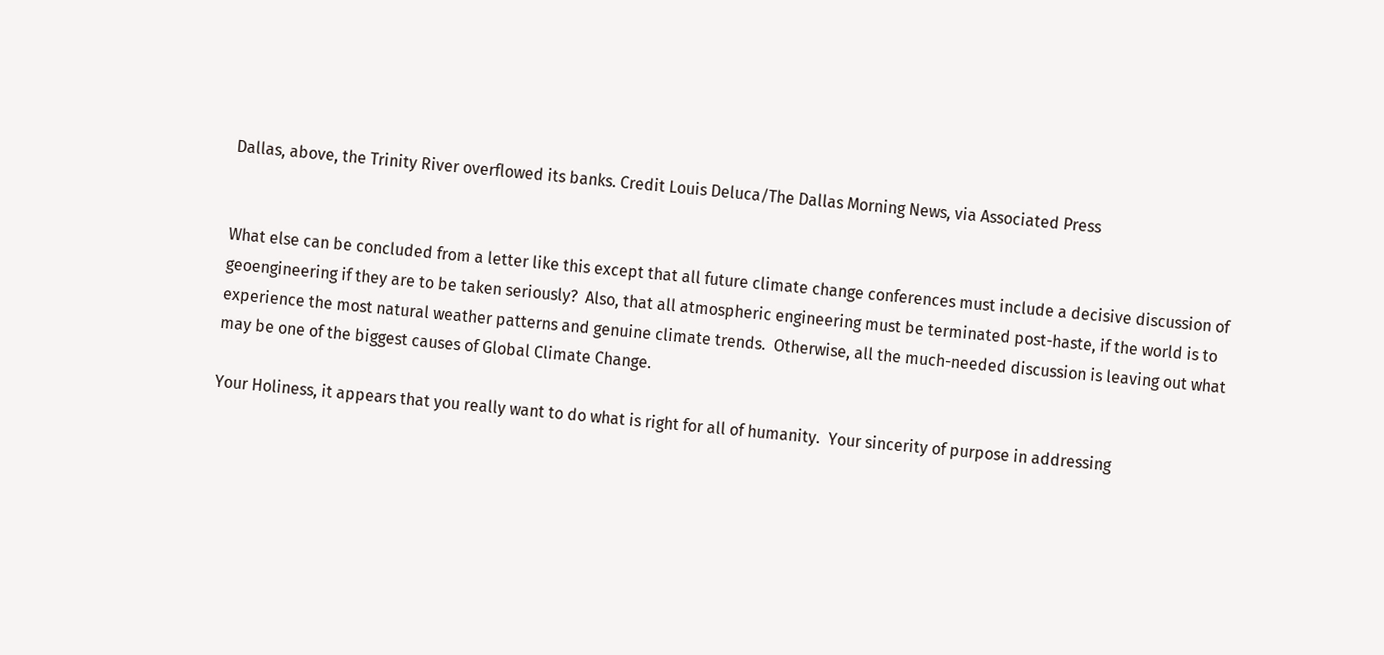Dallas, above, the Trinity River overflowed its banks. Credit Louis Deluca/The Dallas Morning News, via Associated Press


What else can be concluded from a letter like this except that all future climate change conferences must include a decisive discussion of geoengineering if they are to be taken seriously?  Also, that all atmospheric engineering must be terminated post-haste, if the world is to experience the most natural weather patterns and genuine climate trends.  Otherwise, all the much-needed discussion is leaving out what may be one of the biggest causes of Global Climate Change.

Your Holiness, it appears that you really want to do what is right for all of humanity.  Your sincerity of purpose in addressing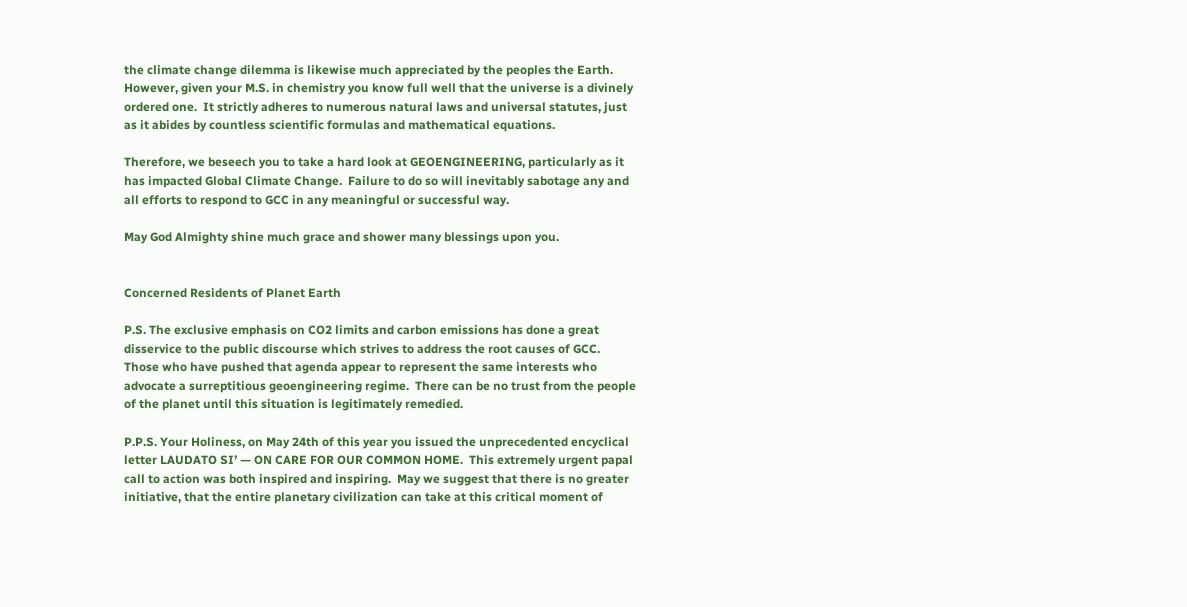the climate change dilemma is likewise much appreciated by the peoples the Earth.  However, given your M.S. in chemistry you know full well that the universe is a divinely ordered one.  It strictly adheres to numerous natural laws and universal statutes, just as it abides by countless scientific formulas and mathematical equations.

Therefore, we beseech you to take a hard look at GEOENGINEERING, particularly as it has impacted Global Climate Change.  Failure to do so will inevitably sabotage any and all efforts to respond to GCC in any meaningful or successful way.

May God Almighty shine much grace and shower many blessings upon you.


Concerned Residents of Planet Earth

P.S. The exclusive emphasis on CO2 limits and carbon emissions has done a great disservice to the public discourse which strives to address the root causes of GCC.  Those who have pushed that agenda appear to represent the same interests who advocate a surreptitious geoengineering regime.  There can be no trust from the people of the planet until this situation is legitimately remedied.

P.P.S. Your Holiness, on May 24th of this year you issued the unprecedented encyclical letter LAUDATO SI’ — ON CARE FOR OUR COMMON HOME.  This extremely urgent papal call to action was both inspired and inspiring.  May we suggest that there is no greater initiative, that the entire planetary civilization can take at this critical moment of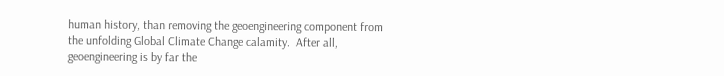human history, than removing the geoengineering component from the unfolding Global Climate Change calamity.  After all, geoengineering is by far the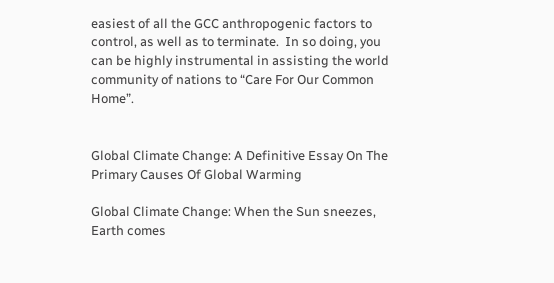easiest of all the GCC anthropogenic factors to control, as well as to terminate.  In so doing, you can be highly instrumental in assisting the world community of nations to “Care For Our Common Home”.


Global Climate Change: A Definitive Essay On The Primary Causes Of Global Warming

Global Climate Change: When the Sun sneezes, Earth comes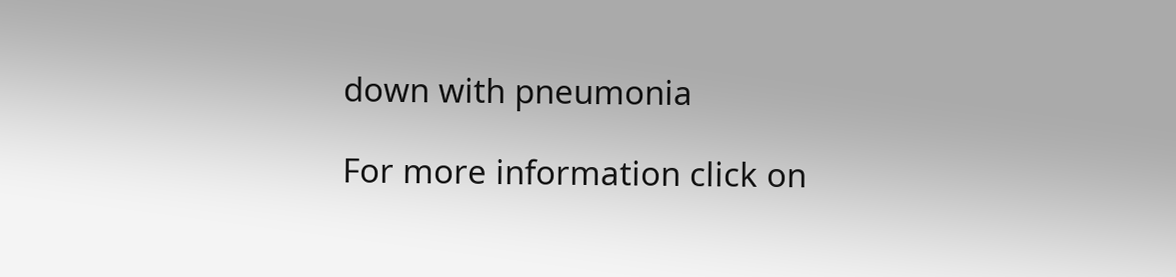down with pneumonia

For more information click on